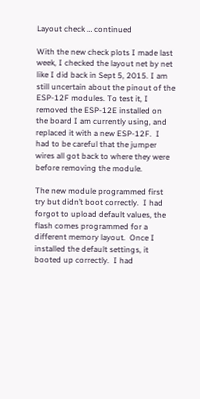Layout check … continued

With the new check plots I made last week, I checked the layout net by net like I did back in Sept 5, 2015. I am still uncertain about the pinout of the ESP-12F modules. To test it, I removed the ESP-12E installed on the board I am currently using, and replaced it with a new ESP-12F.  I had to be careful that the jumper wires all got back to where they were before removing the module.

The new module programmed first try but didn’t boot correctly.  I had forgot to upload default values, the flash comes programmed for a different memory layout.  Once I installed the default settings, it booted up correctly.  I had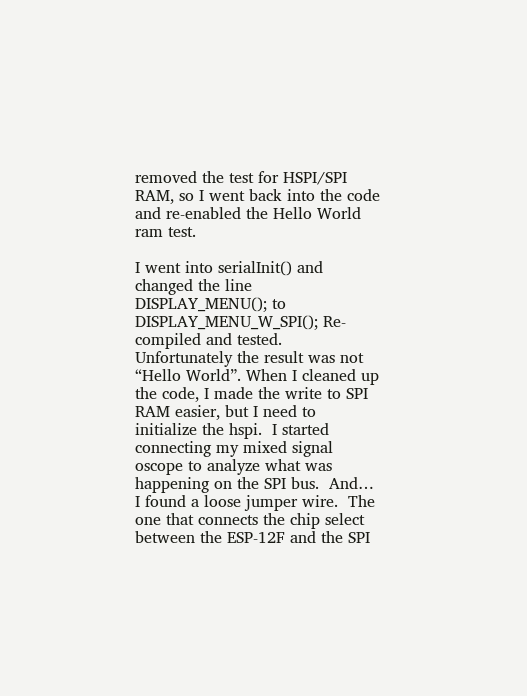removed the test for HSPI/SPI RAM, so I went back into the code and re-enabled the Hello World ram test.

I went into serialInit() and changed the line DISPLAY_MENU(); to DISPLAY_MENU_W_SPI(); Re-compiled and tested.  Unfortunately the result was not “Hello World”. When I cleaned up the code, I made the write to SPI RAM easier, but I need to initialize the hspi.  I started connecting my mixed signal oscope to analyze what was happening on the SPI bus.  And… I found a loose jumper wire.  The one that connects the chip select between the ESP-12F and the SPI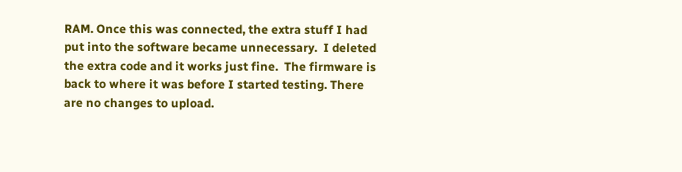RAM. Once this was connected, the extra stuff I had put into the software became unnecessary.  I deleted the extra code and it works just fine.  The firmware is back to where it was before I started testing. There are no changes to upload.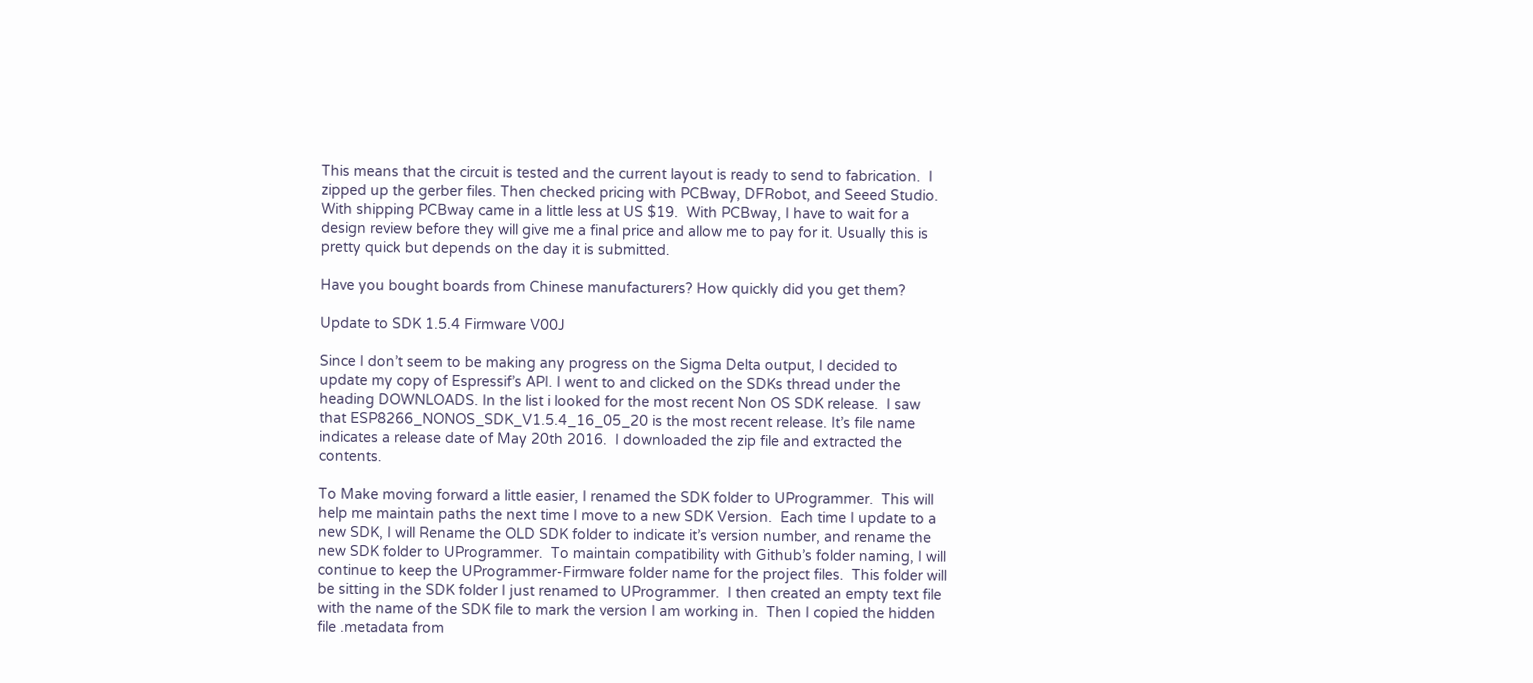This means that the circuit is tested and the current layout is ready to send to fabrication.  I zipped up the gerber files. Then checked pricing with PCBway, DFRobot, and Seeed Studio.  With shipping PCBway came in a little less at US $19.  With PCBway, I have to wait for a design review before they will give me a final price and allow me to pay for it. Usually this is pretty quick but depends on the day it is submitted.

Have you bought boards from Chinese manufacturers? How quickly did you get them?

Update to SDK 1.5.4 Firmware V00J

Since I don’t seem to be making any progress on the Sigma Delta output, I decided to update my copy of Espressif’s API. I went to and clicked on the SDKs thread under the heading DOWNLOADS. In the list i looked for the most recent Non OS SDK release.  I saw that ESP8266_NONOS_SDK_V1.5.4_16_05_20 is the most recent release. It’s file name indicates a release date of May 20th 2016.  I downloaded the zip file and extracted the contents.

To Make moving forward a little easier, I renamed the SDK folder to UProgrammer.  This will help me maintain paths the next time I move to a new SDK Version.  Each time I update to a new SDK, I will Rename the OLD SDK folder to indicate it’s version number, and rename the new SDK folder to UProgrammer.  To maintain compatibility with Github’s folder naming, I will continue to keep the UProgrammer-Firmware folder name for the project files.  This folder will be sitting in the SDK folder I just renamed to UProgrammer.  I then created an empty text file with the name of the SDK file to mark the version I am working in.  Then I copied the hidden file .metadata from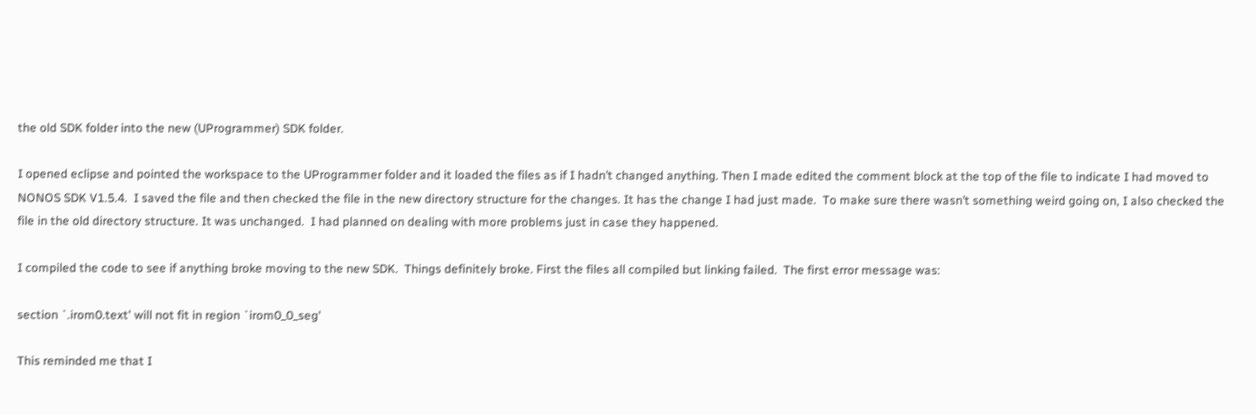the old SDK folder into the new (UProgrammer) SDK folder.

I opened eclipse and pointed the workspace to the UProgrammer folder and it loaded the files as if I hadn’t changed anything. Then I made edited the comment block at the top of the file to indicate I had moved to NONOS SDK V1.5.4.  I saved the file and then checked the file in the new directory structure for the changes. It has the change I had just made.  To make sure there wasn’t something weird going on, I also checked the file in the old directory structure. It was unchanged.  I had planned on dealing with more problems just in case they happened.

I compiled the code to see if anything broke moving to the new SDK.  Things definitely broke. First the files all compiled but linking failed.  The first error message was:

section `.irom0.text' will not fit in region `irom0_0_seg'

This reminded me that I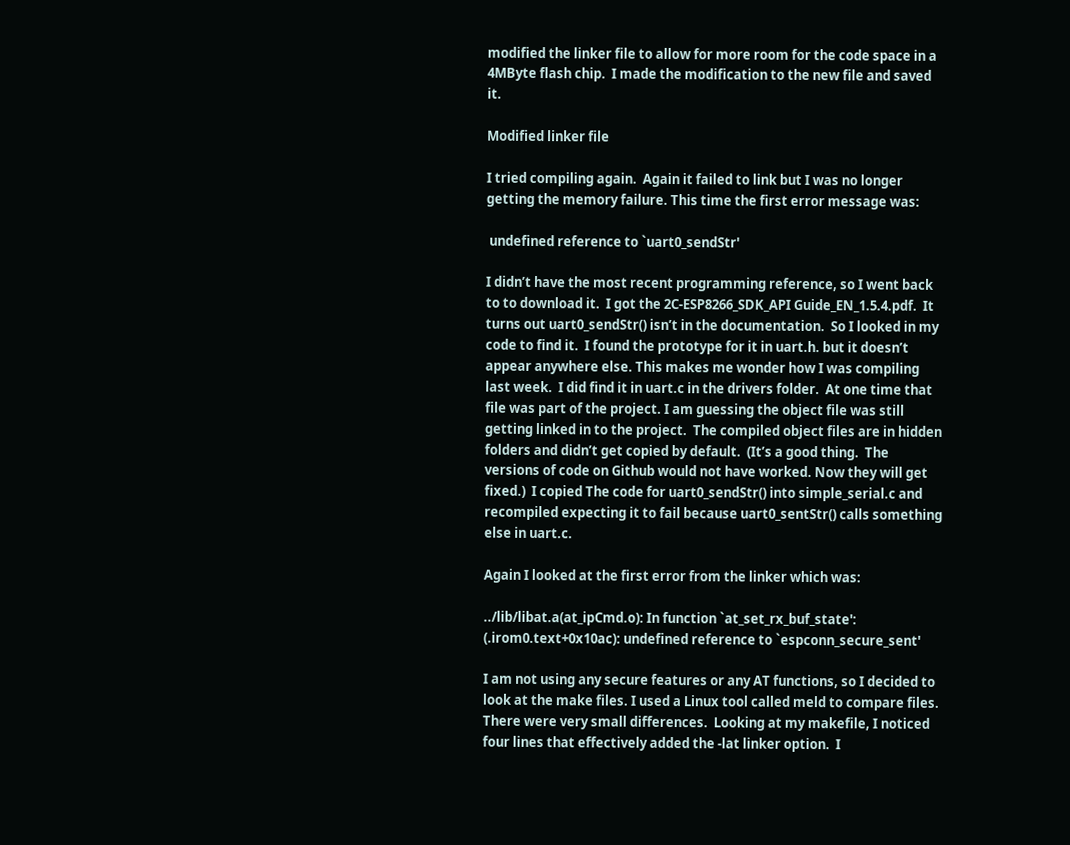modified the linker file to allow for more room for the code space in a 4MByte flash chip.  I made the modification to the new file and saved it.

Modified linker file

I tried compiling again.  Again it failed to link but I was no longer getting the memory failure. This time the first error message was:

 undefined reference to `uart0_sendStr'

I didn’t have the most recent programming reference, so I went back to to download it.  I got the 2C-ESP8266_SDK_API Guide_EN_1.5.4.pdf.  It turns out uart0_sendStr() isn’t in the documentation.  So I looked in my code to find it.  I found the prototype for it in uart.h. but it doesn’t appear anywhere else. This makes me wonder how I was compiling last week.  I did find it in uart.c in the drivers folder.  At one time that file was part of the project. I am guessing the object file was still getting linked in to the project.  The compiled object files are in hidden folders and didn’t get copied by default.  (It’s a good thing.  The versions of code on Github would not have worked. Now they will get fixed.)  I copied The code for uart0_sendStr() into simple_serial.c and recompiled expecting it to fail because uart0_sentStr() calls something else in uart.c.

Again I looked at the first error from the linker which was:

../lib/libat.a(at_ipCmd.o): In function `at_set_rx_buf_state':
(.irom0.text+0x10ac): undefined reference to `espconn_secure_sent'

I am not using any secure features or any AT functions, so I decided to look at the make files. I used a Linux tool called meld to compare files.  There were very small differences.  Looking at my makefile, I noticed four lines that effectively added the -lat linker option.  I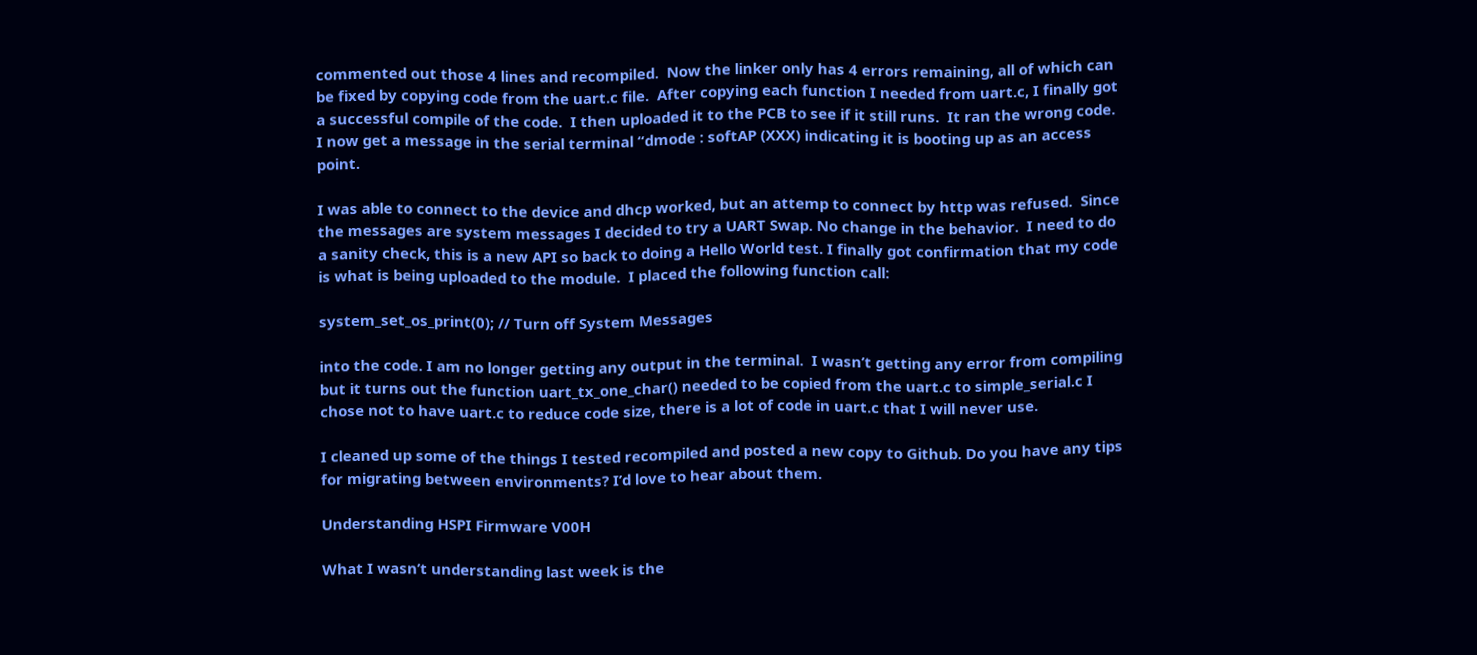commented out those 4 lines and recompiled.  Now the linker only has 4 errors remaining, all of which can be fixed by copying code from the uart.c file.  After copying each function I needed from uart.c, I finally got a successful compile of the code.  I then uploaded it to the PCB to see if it still runs.  It ran the wrong code.  I now get a message in the serial terminal “dmode : softAP (XXX) indicating it is booting up as an access point.

I was able to connect to the device and dhcp worked, but an attemp to connect by http was refused.  Since the messages are system messages I decided to try a UART Swap. No change in the behavior.  I need to do a sanity check, this is a new API so back to doing a Hello World test. I finally got confirmation that my code is what is being uploaded to the module.  I placed the following function call:

system_set_os_print(0); // Turn off System Messages

into the code. I am no longer getting any output in the terminal.  I wasn’t getting any error from compiling but it turns out the function uart_tx_one_char() needed to be copied from the uart.c to simple_serial.c I chose not to have uart.c to reduce code size, there is a lot of code in uart.c that I will never use.

I cleaned up some of the things I tested recompiled and posted a new copy to Github. Do you have any tips for migrating between environments? I’d love to hear about them.

Understanding HSPI Firmware V00H

What I wasn’t understanding last week is the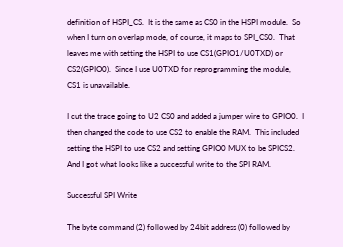definition of HSPI_CS.  It is the same as CS0 in the HSPI module.  So when I turn on overlap mode, of course, it maps to SPI_CS0.  That leaves me with setting the HSPI to use CS1(GPIO1/U0TXD) or CS2(GPIO0).  Since I use U0TXD for reprogramming the module, CS1 is unavailable.

I cut the trace going to U2 CS0 and added a jumper wire to GPIO0.  I then changed the code to use CS2 to enable the RAM.  This included setting the HSPI to use CS2 and setting GPIO0 MUX to be SPICS2.  And I got what looks like a successful write to the SPI RAM.

Successful SPI Write

The byte command (2) followed by 24bit address (0) followed by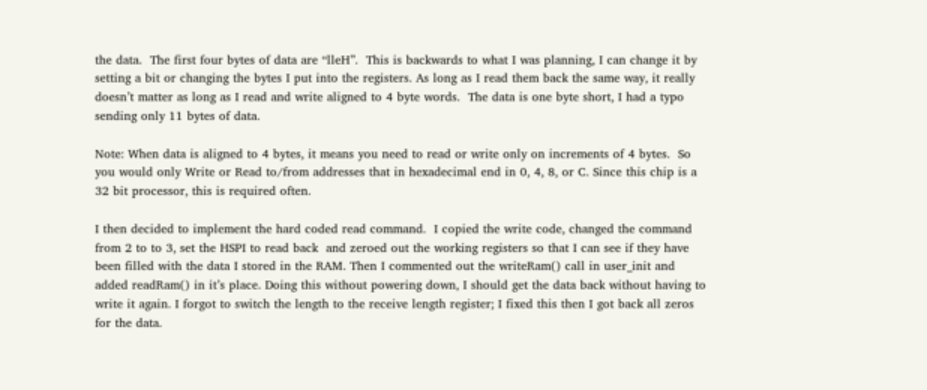the data.  The first four bytes of data are “lleH”.  This is backwards to what I was planning, I can change it by setting a bit or changing the bytes I put into the registers. As long as I read them back the same way, it really doesn’t matter as long as I read and write aligned to 4 byte words.  The data is one byte short, I had a typo sending only 11 bytes of data.

Note: When data is aligned to 4 bytes, it means you need to read or write only on increments of 4 bytes.  So you would only Write or Read to/from addresses that in hexadecimal end in 0, 4, 8, or C. Since this chip is a 32 bit processor, this is required often.

I then decided to implement the hard coded read command.  I copied the write code, changed the command from 2 to to 3, set the HSPI to read back  and zeroed out the working registers so that I can see if they have been filled with the data I stored in the RAM. Then I commented out the writeRam() call in user_init and added readRam() in it’s place. Doing this without powering down, I should get the data back without having to write it again. I forgot to switch the length to the receive length register; I fixed this then I got back all zeros for the data.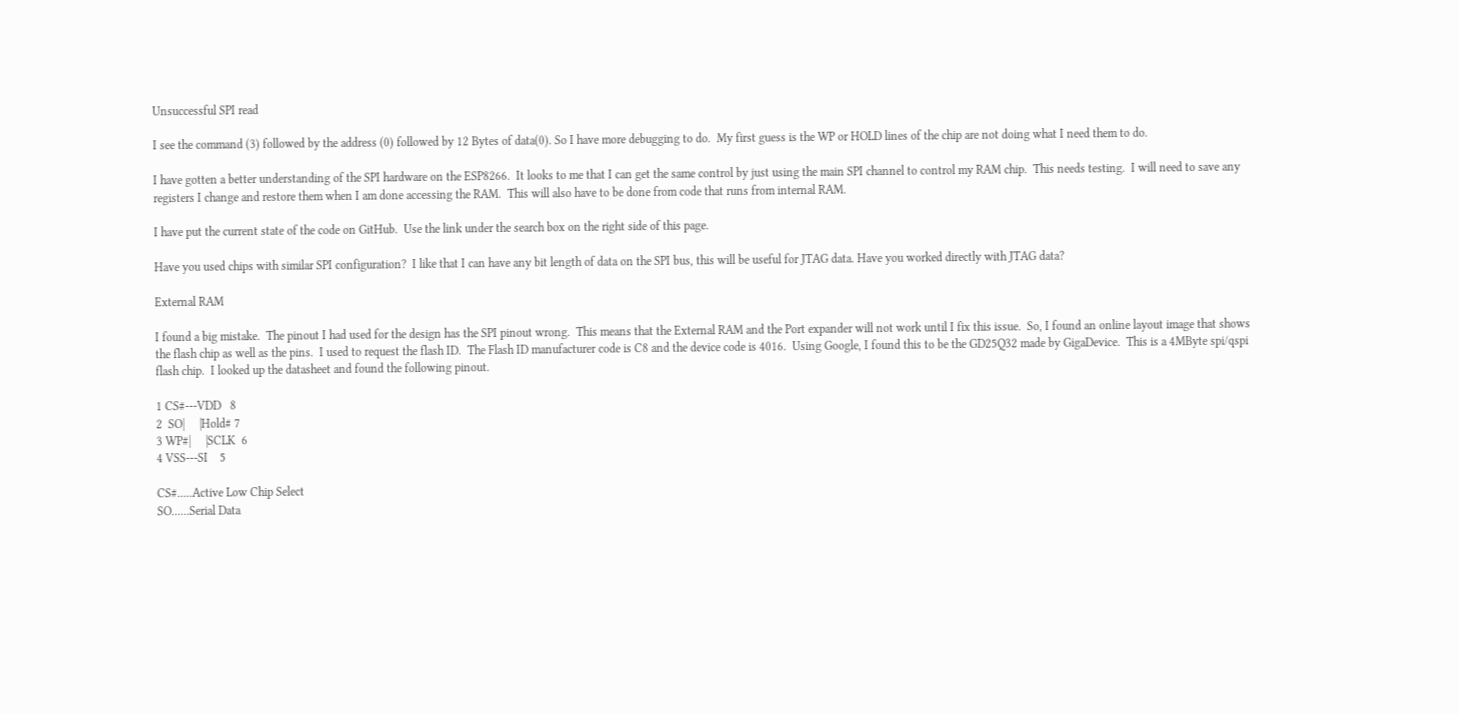Unsuccessful SPI read

I see the command (3) followed by the address (0) followed by 12 Bytes of data(0). So I have more debugging to do.  My first guess is the WP or HOLD lines of the chip are not doing what I need them to do.

I have gotten a better understanding of the SPI hardware on the ESP8266.  It looks to me that I can get the same control by just using the main SPI channel to control my RAM chip.  This needs testing.  I will need to save any registers I change and restore them when I am done accessing the RAM.  This will also have to be done from code that runs from internal RAM.

I have put the current state of the code on GitHub.  Use the link under the search box on the right side of this page.

Have you used chips with similar SPI configuration?  I like that I can have any bit length of data on the SPI bus, this will be useful for JTAG data. Have you worked directly with JTAG data?

External RAM

I found a big mistake.  The pinout I had used for the design has the SPI pinout wrong.  This means that the External RAM and the Port expander will not work until I fix this issue.  So, I found an online layout image that shows the flash chip as well as the pins.  I used to request the flash ID.  The Flash ID manufacturer code is C8 and the device code is 4016.  Using Google, I found this to be the GD25Q32 made by GigaDevice.  This is a 4MByte spi/qspi flash chip.  I looked up the datasheet and found the following pinout.

1 CS#---VDD   8
2  SO|     |Hold# 7
3 WP#|     |SCLK  6
4 VSS---SI    5

CS#.....Active Low Chip Select
SO......Serial Data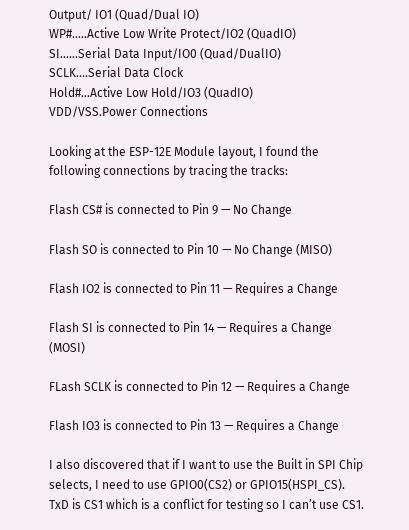Output/ IO1 (Quad/Dual IO)
WP#.....Active Low Write Protect/IO2 (QuadIO)
SI......Serial Data Input/IO0 (Quad/DualIO)
SCLK....Serial Data Clock
Hold#...Active Low Hold/IO3 (QuadIO)
VDD/VSS.Power Connections

Looking at the ESP-12E Module layout, I found the following connections by tracing the tracks:

Flash CS# is connected to Pin 9 — No Change

Flash SO is connected to Pin 10 — No Change (MISO)

Flash IO2 is connected to Pin 11 — Requires a Change

Flash SI is connected to Pin 14 — Requires a Change (MOSI)

FLash SCLK is connected to Pin 12 — Requires a Change

Flash IO3 is connected to Pin 13 — Requires a Change

I also discovered that if I want to use the Built in SPI Chip selects, I need to use GPIO0(CS2) or GPIO15(HSPI_CS).  TxD is CS1 which is a conflict for testing so I can’t use CS1.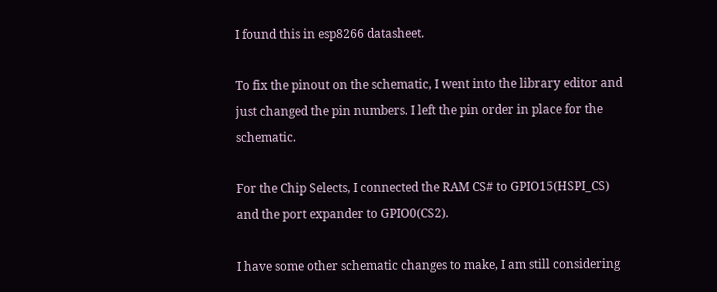I found this in esp8266 datasheet.

To fix the pinout on the schematic, I went into the library editor and just changed the pin numbers. I left the pin order in place for the schematic.

For the Chip Selects, I connected the RAM CS# to GPIO15(HSPI_CS) and the port expander to GPIO0(CS2).

I have some other schematic changes to make, I am still considering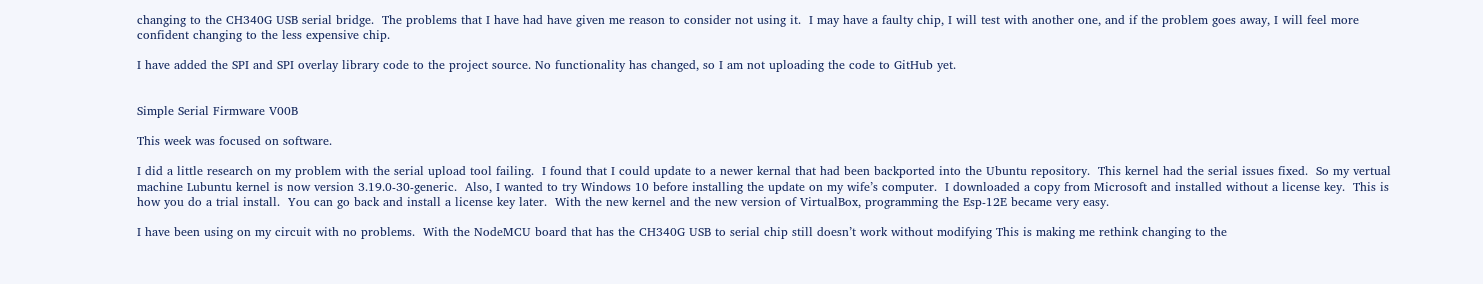changing to the CH340G USB serial bridge.  The problems that I have had have given me reason to consider not using it.  I may have a faulty chip, I will test with another one, and if the problem goes away, I will feel more confident changing to the less expensive chip.

I have added the SPI and SPI overlay library code to the project source. No functionality has changed, so I am not uploading the code to GitHub yet.


Simple Serial Firmware V00B

This week was focused on software.

I did a little research on my problem with the serial upload tool failing.  I found that I could update to a newer kernal that had been backported into the Ubuntu repository.  This kernel had the serial issues fixed.  So my vertual machine Lubuntu kernel is now version 3.19.0-30-generic.  Also, I wanted to try Windows 10 before installing the update on my wife’s computer.  I downloaded a copy from Microsoft and installed without a license key.  This is how you do a trial install.  You can go back and install a license key later.  With the new kernel and the new version of VirtualBox, programming the Esp-12E became very easy.

I have been using on my circuit with no problems.  With the NodeMCU board that has the CH340G USB to serial chip still doesn’t work without modifying This is making me rethink changing to the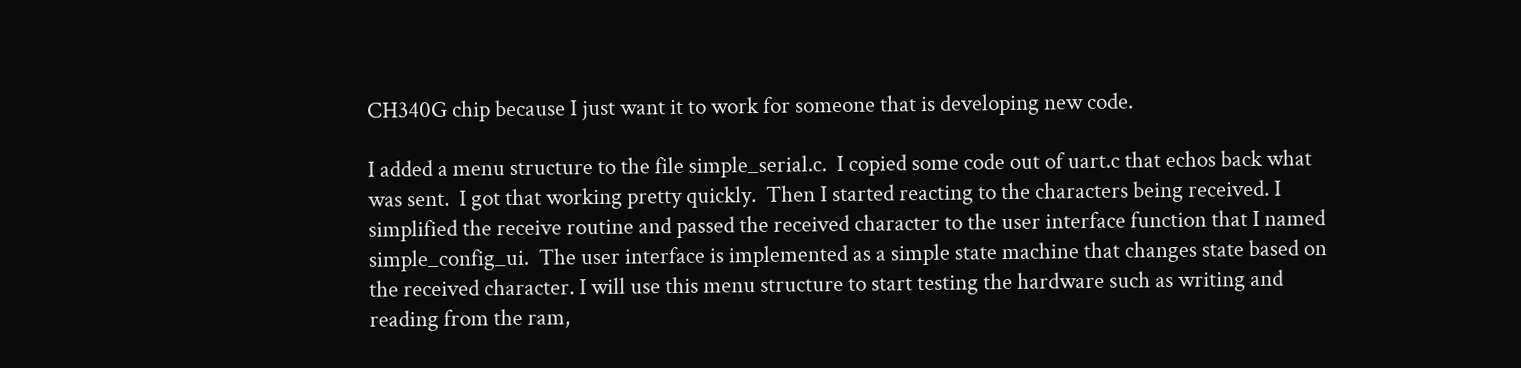CH340G chip because I just want it to work for someone that is developing new code.

I added a menu structure to the file simple_serial.c.  I copied some code out of uart.c that echos back what was sent.  I got that working pretty quickly.  Then I started reacting to the characters being received. I simplified the receive routine and passed the received character to the user interface function that I named simple_config_ui.  The user interface is implemented as a simple state machine that changes state based on the received character. I will use this menu structure to start testing the hardware such as writing and reading from the ram,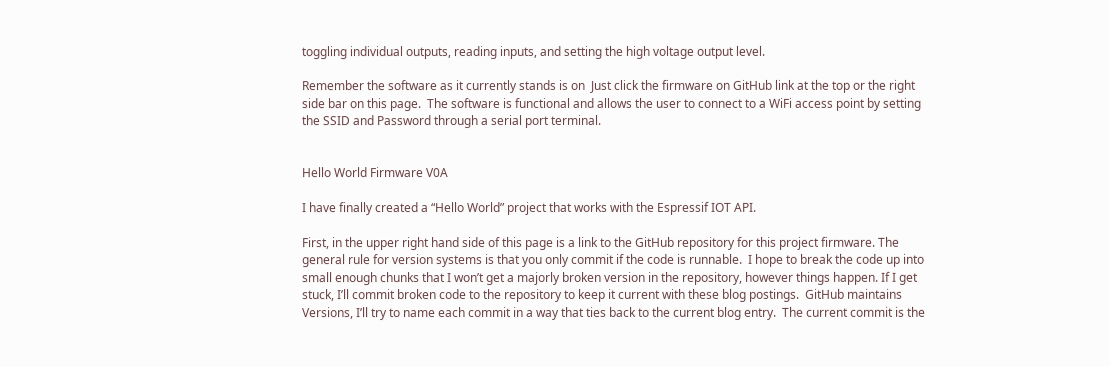toggling individual outputs, reading inputs, and setting the high voltage output level.

Remember the software as it currently stands is on  Just click the firmware on GitHub link at the top or the right side bar on this page.  The software is functional and allows the user to connect to a WiFi access point by setting the SSID and Password through a serial port terminal.


Hello World Firmware V0A

I have finally created a “Hello World” project that works with the Espressif IOT API.

First, in the upper right hand side of this page is a link to the GitHub repository for this project firmware. The general rule for version systems is that you only commit if the code is runnable.  I hope to break the code up into small enough chunks that I won’t get a majorly broken version in the repository, however things happen. If I get stuck, I’ll commit broken code to the repository to keep it current with these blog postings.  GitHub maintains Versions, I’ll try to name each commit in a way that ties back to the current blog entry.  The current commit is the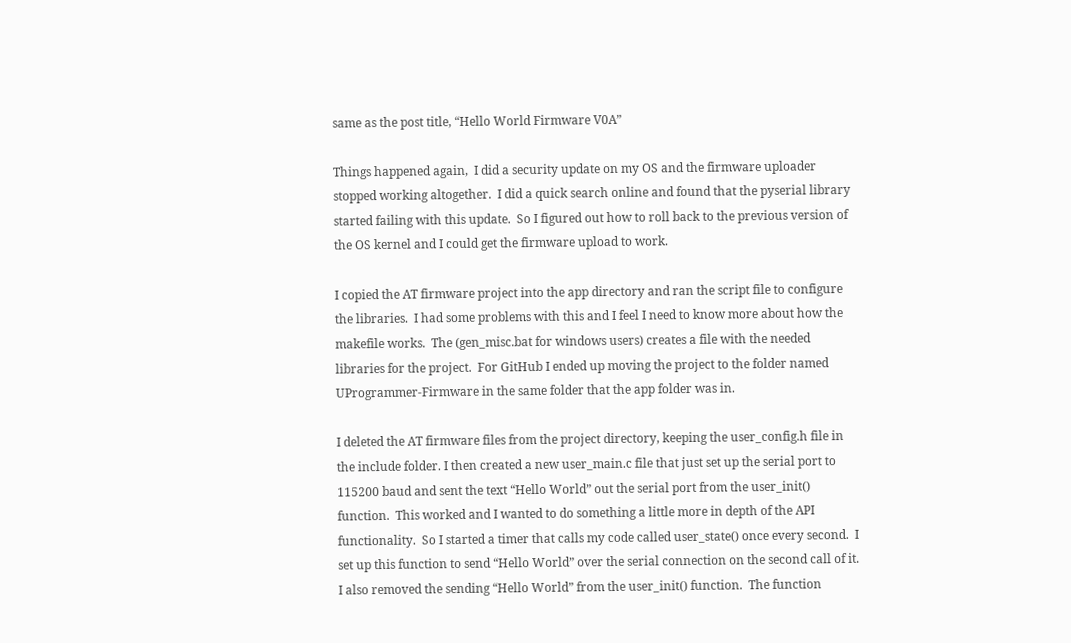same as the post title, “Hello World Firmware V0A”

Things happened again,  I did a security update on my OS and the firmware uploader stopped working altogether.  I did a quick search online and found that the pyserial library started failing with this update.  So I figured out how to roll back to the previous version of the OS kernel and I could get the firmware upload to work.

I copied the AT firmware project into the app directory and ran the script file to configure the libraries.  I had some problems with this and I feel I need to know more about how the makefile works.  The (gen_misc.bat for windows users) creates a file with the needed libraries for the project.  For GitHub I ended up moving the project to the folder named UProgrammer-Firmware in the same folder that the app folder was in.

I deleted the AT firmware files from the project directory, keeping the user_config.h file in the include folder. I then created a new user_main.c file that just set up the serial port to 115200 baud and sent the text “Hello World” out the serial port from the user_init() function.  This worked and I wanted to do something a little more in depth of the API functionality.  So I started a timer that calls my code called user_state() once every second.  I set up this function to send “Hello World” over the serial connection on the second call of it.  I also removed the sending “Hello World” from the user_init() function.  The function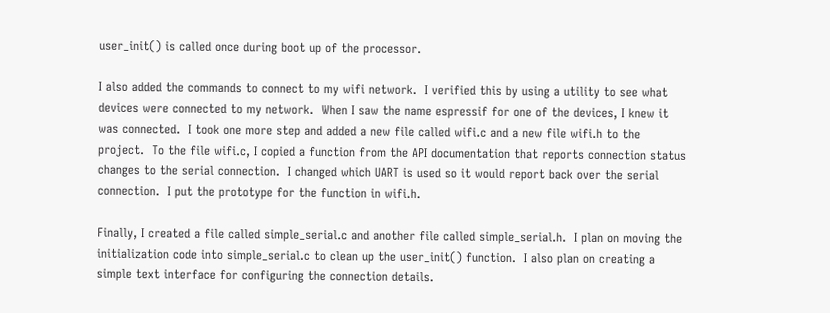user_init() is called once during boot up of the processor.

I also added the commands to connect to my wifi network.  I verified this by using a utility to see what devices were connected to my network.  When I saw the name espressif for one of the devices, I knew it was connected.  I took one more step and added a new file called wifi.c and a new file wifi.h to the project.  To the file wifi.c, I copied a function from the API documentation that reports connection status changes to the serial connection.  I changed which UART is used so it would report back over the serial connection.  I put the prototype for the function in wifi.h.

Finally, I created a file called simple_serial.c and another file called simple_serial.h.  I plan on moving the initialization code into simple_serial.c to clean up the user_init() function.  I also plan on creating a simple text interface for configuring the connection details.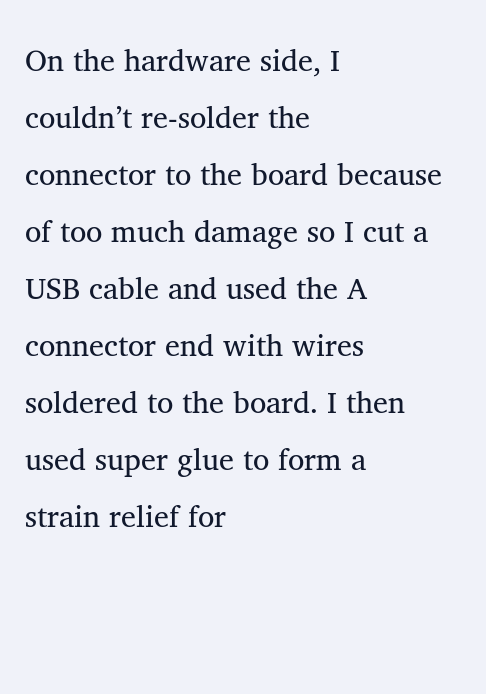On the hardware side, I couldn’t re-solder the connector to the board because of too much damage so I cut a USB cable and used the A connector end with wires soldered to the board. I then used super glue to form a strain relief for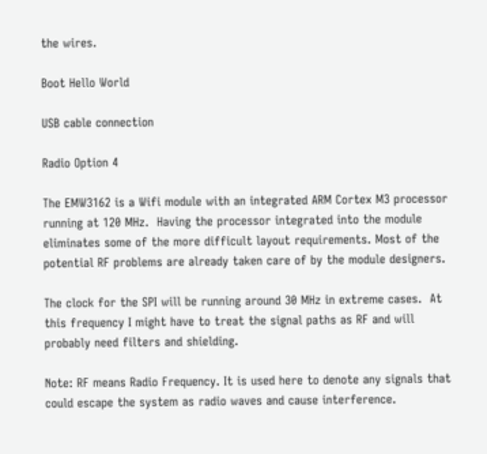the wires.

Boot Hello World

USB cable connection

Radio Option 4

The EMW3162 is a Wifi module with an integrated ARM Cortex M3 processor running at 120 MHz.  Having the processor integrated into the module eliminates some of the more difficult layout requirements. Most of the potential RF problems are already taken care of by the module designers.

The clock for the SPI will be running around 30 MHz in extreme cases.  At this frequency I might have to treat the signal paths as RF and will probably need filters and shielding.

Note: RF means Radio Frequency. It is used here to denote any signals that could escape the system as radio waves and cause interference.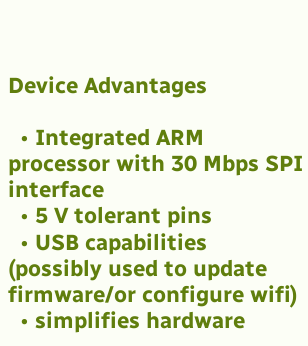Device Advantages

  • Integrated ARM processor with 30 Mbps SPI interface
  • 5 V tolerant pins
  • USB capabilities (possibly used to update firmware/or configure wifi)
  • simplifies hardware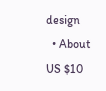design
  • About US $10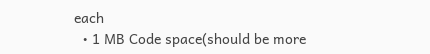each
  • 1 MB Code space(should be more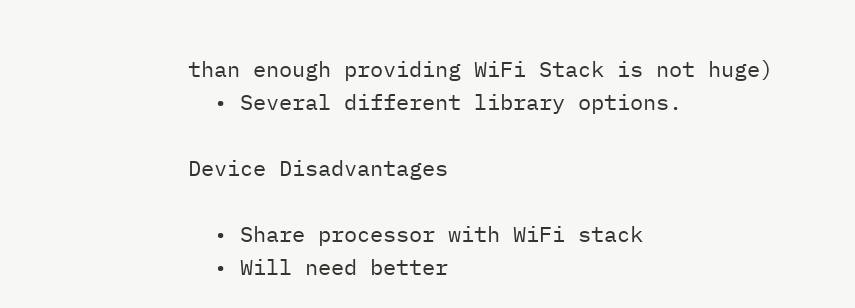than enough providing WiFi Stack is not huge)
  • Several different library options.

Device Disadvantages

  • Share processor with WiFi stack
  • Will need better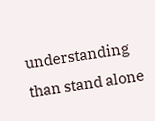understanding than stand alone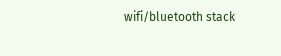wifi/bluetooth stack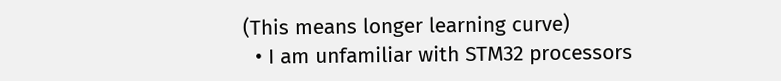(This means longer learning curve)
  • I am unfamiliar with STM32 processors